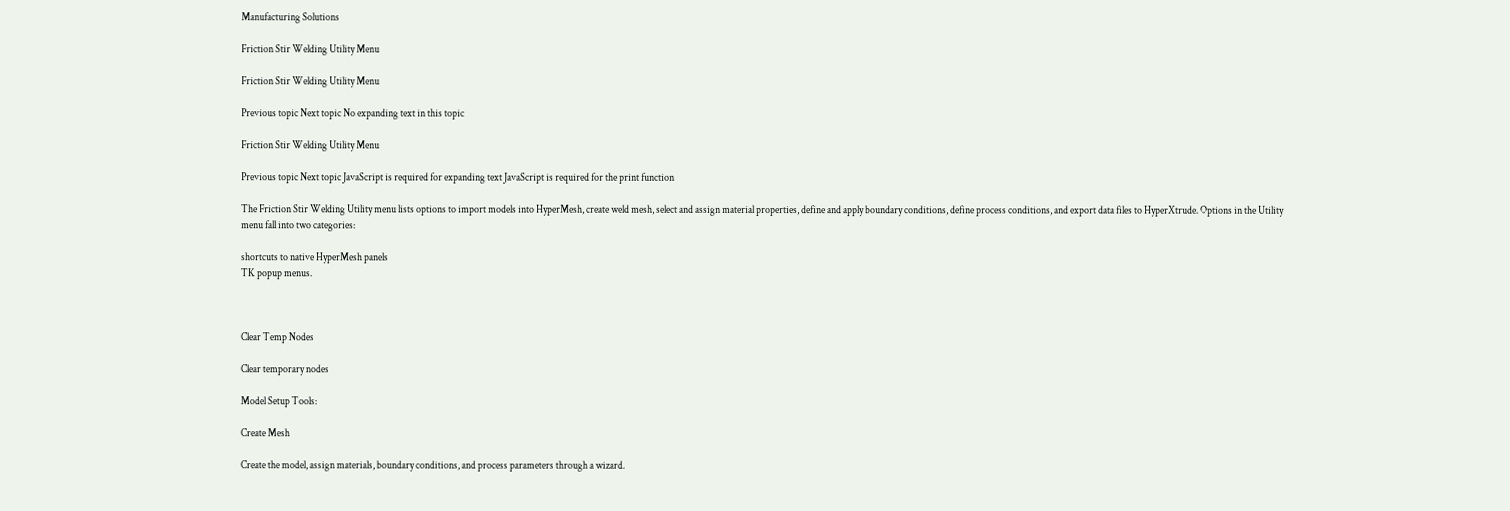Manufacturing Solutions

Friction Stir Welding Utility Menu

Friction Stir Welding Utility Menu

Previous topic Next topic No expanding text in this topic

Friction Stir Welding Utility Menu

Previous topic Next topic JavaScript is required for expanding text JavaScript is required for the print function

The Friction Stir Welding Utility menu lists options to import models into HyperMesh, create weld mesh, select and assign material properties, define and apply boundary conditions, define process conditions, and export data files to HyperXtrude. Options in the Utility menu fall into two categories:

shortcuts to native HyperMesh panels
TK popup menus.



Clear Temp Nodes

Clear temporary nodes

Model Setup Tools:

Create Mesh

Create the model, assign materials, boundary conditions, and process parameters through a wizard.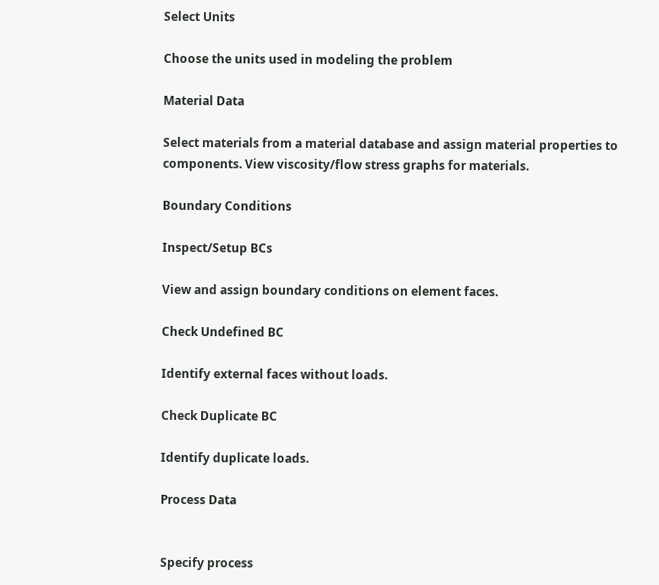Select Units

Choose the units used in modeling the problem

Material Data

Select materials from a material database and assign material properties to components. View viscosity/flow stress graphs for materials.

Boundary Conditions

Inspect/Setup BCs

View and assign boundary conditions on element faces.

Check Undefined BC

Identify external faces without loads.

Check Duplicate BC

Identify duplicate loads.

Process Data


Specify process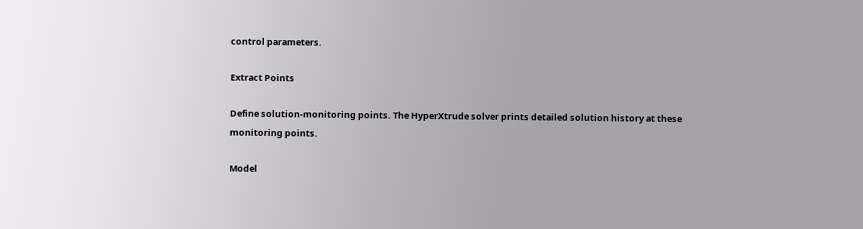control parameters.

Extract Points

Define solution-monitoring points. The HyperXtrude solver prints detailed solution history at these monitoring points.

Model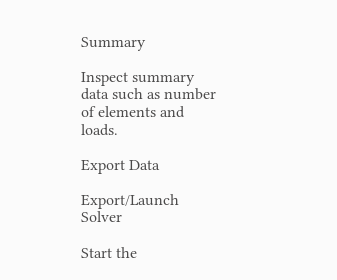Summary

Inspect summary data such as number of elements and loads.

Export Data

Export/Launch Solver

Start the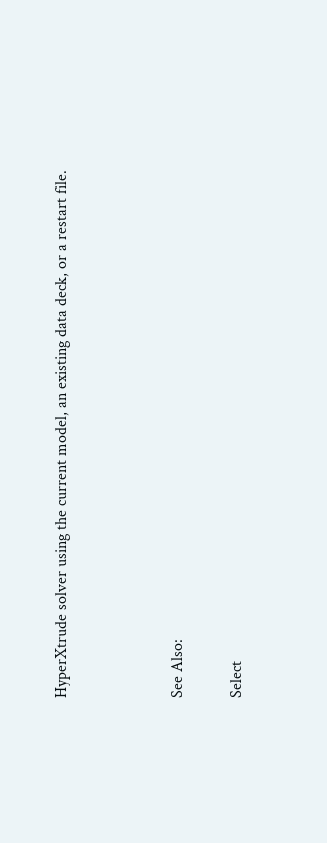HyperXtrude solver using the current model, an existing data deck, or a restart file.



See Also:

Select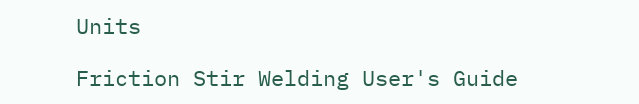Units

Friction Stir Welding User's Guide